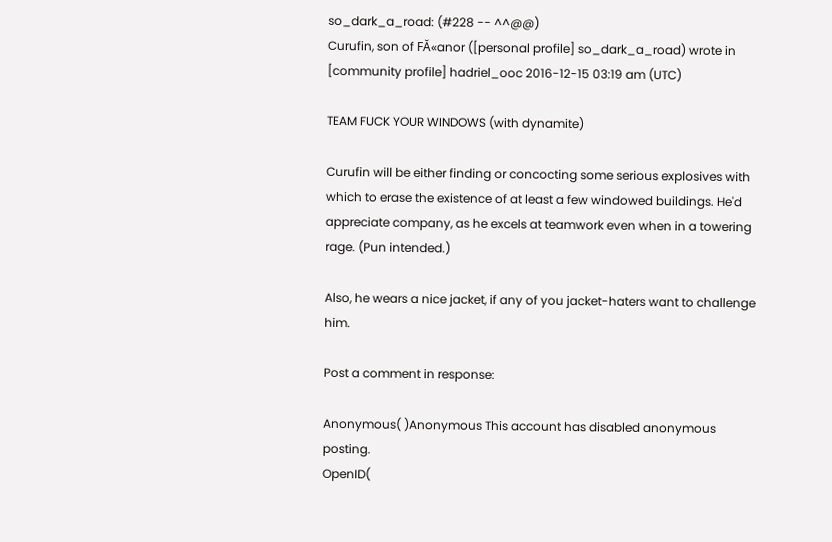so_dark_a_road: (#228 -- ^^@@)
Curufin, son of FĂ«anor ([personal profile] so_dark_a_road) wrote in [community profile] hadriel_ooc 2016-12-15 03:19 am (UTC)

TEAM FUCK YOUR WINDOWS (with dynamite)

Curufin will be either finding or concocting some serious explosives with which to erase the existence of at least a few windowed buildings. He'd appreciate company, as he excels at teamwork even when in a towering rage. (Pun intended.)

Also, he wears a nice jacket, if any of you jacket-haters want to challenge him.

Post a comment in response:

Anonymous( )Anonymous This account has disabled anonymous posting.
OpenID(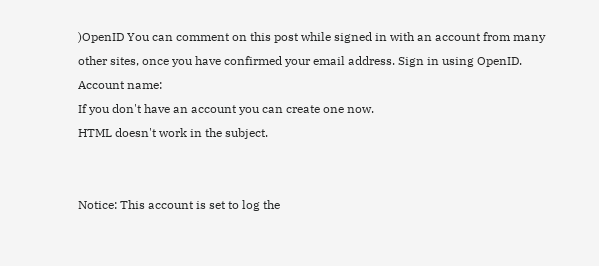)OpenID You can comment on this post while signed in with an account from many other sites, once you have confirmed your email address. Sign in using OpenID.
Account name:
If you don't have an account you can create one now.
HTML doesn't work in the subject.


Notice: This account is set to log the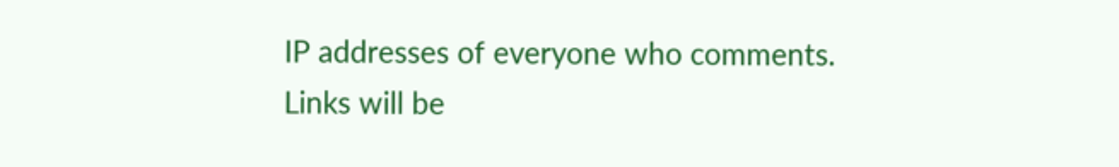IP addresses of everyone who comments.
Links will be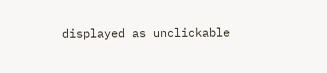displayed as unclickable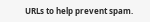URLs to help prevent spam.